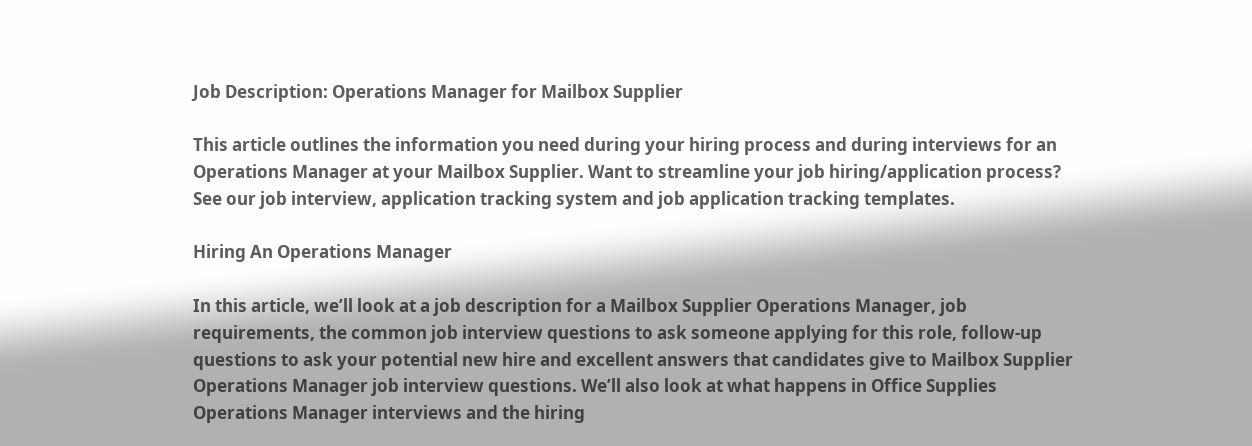Job Description: Operations Manager for Mailbox Supplier

This article outlines the information you need during your hiring process and during interviews for an Operations Manager at your Mailbox Supplier. Want to streamline your job hiring/application process? See our job interview, application tracking system and job application tracking templates.

Hiring An Operations Manager

In this article, we’ll look at a job description for a Mailbox Supplier Operations Manager, job requirements, the common job interview questions to ask someone applying for this role, follow-up questions to ask your potential new hire and excellent answers that candidates give to Mailbox Supplier Operations Manager job interview questions. We’ll also look at what happens in Office Supplies Operations Manager interviews and the hiring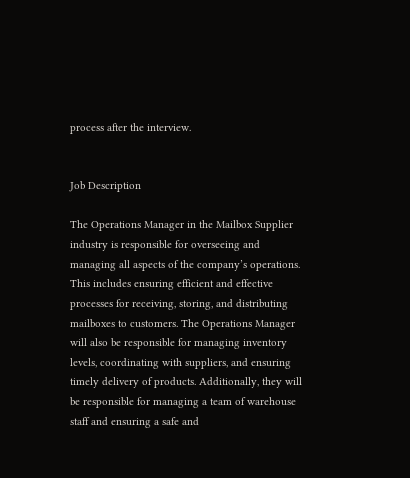process after the interview.


Job Description

The Operations Manager in the Mailbox Supplier industry is responsible for overseeing and managing all aspects of the company’s operations. This includes ensuring efficient and effective processes for receiving, storing, and distributing mailboxes to customers. The Operations Manager will also be responsible for managing inventory levels, coordinating with suppliers, and ensuring timely delivery of products. Additionally, they will be responsible for managing a team of warehouse staff and ensuring a safe and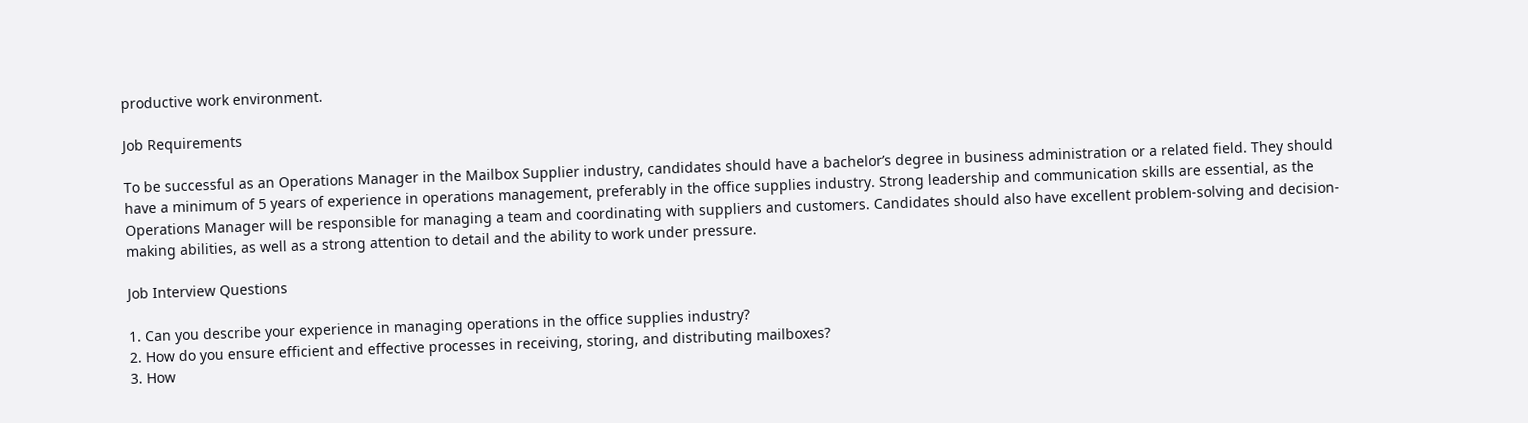productive work environment.

Job Requirements

To be successful as an Operations Manager in the Mailbox Supplier industry, candidates should have a bachelor’s degree in business administration or a related field. They should have a minimum of 5 years of experience in operations management, preferably in the office supplies industry. Strong leadership and communication skills are essential, as the Operations Manager will be responsible for managing a team and coordinating with suppliers and customers. Candidates should also have excellent problem-solving and decision-making abilities, as well as a strong attention to detail and the ability to work under pressure.

Job Interview Questions

1. Can you describe your experience in managing operations in the office supplies industry?
2. How do you ensure efficient and effective processes in receiving, storing, and distributing mailboxes?
3. How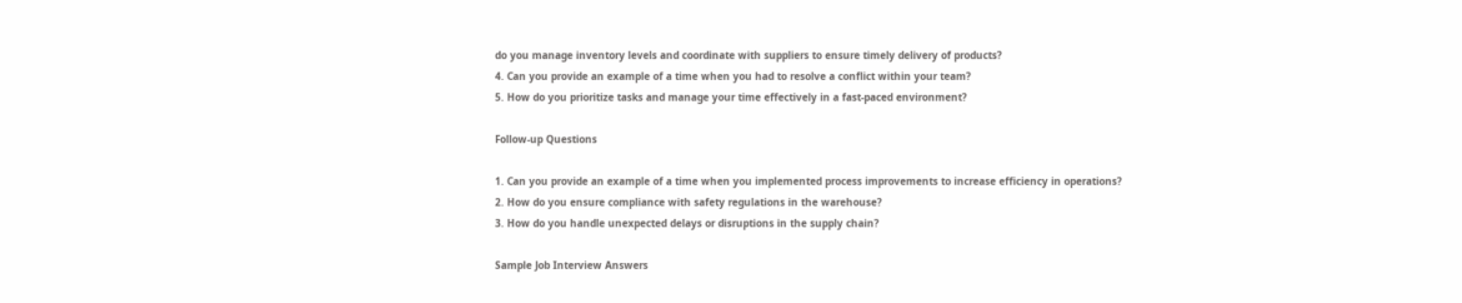do you manage inventory levels and coordinate with suppliers to ensure timely delivery of products?
4. Can you provide an example of a time when you had to resolve a conflict within your team?
5. How do you prioritize tasks and manage your time effectively in a fast-paced environment?

Follow-up Questions

1. Can you provide an example of a time when you implemented process improvements to increase efficiency in operations?
2. How do you ensure compliance with safety regulations in the warehouse?
3. How do you handle unexpected delays or disruptions in the supply chain?

Sample Job Interview Answers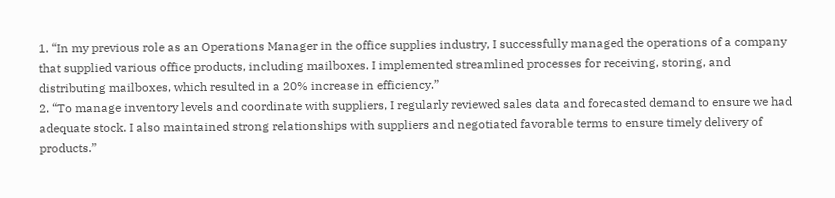1. “In my previous role as an Operations Manager in the office supplies industry, I successfully managed the operations of a company that supplied various office products, including mailboxes. I implemented streamlined processes for receiving, storing, and distributing mailboxes, which resulted in a 20% increase in efficiency.”
2. “To manage inventory levels and coordinate with suppliers, I regularly reviewed sales data and forecasted demand to ensure we had adequate stock. I also maintained strong relationships with suppliers and negotiated favorable terms to ensure timely delivery of products.”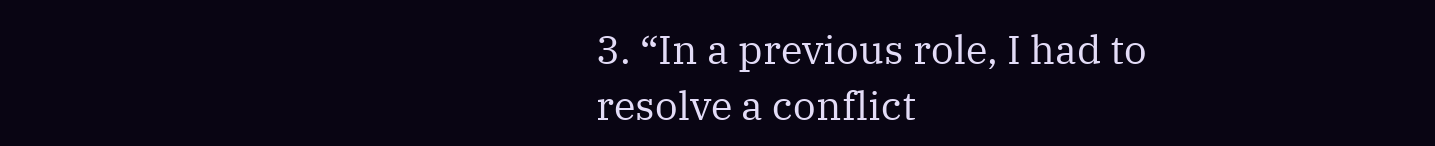3. “In a previous role, I had to resolve a conflict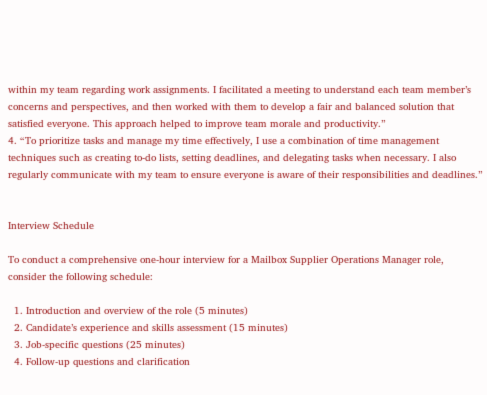within my team regarding work assignments. I facilitated a meeting to understand each team member’s concerns and perspectives, and then worked with them to develop a fair and balanced solution that satisfied everyone. This approach helped to improve team morale and productivity.”
4. “To prioritize tasks and manage my time effectively, I use a combination of time management techniques such as creating to-do lists, setting deadlines, and delegating tasks when necessary. I also regularly communicate with my team to ensure everyone is aware of their responsibilities and deadlines.”


Interview Schedule

To conduct a comprehensive one-hour interview for a Mailbox Supplier Operations Manager role, consider the following schedule:

  1. Introduction and overview of the role (5 minutes)
  2. Candidate’s experience and skills assessment (15 minutes)
  3. Job-specific questions (25 minutes)
  4. Follow-up questions and clarification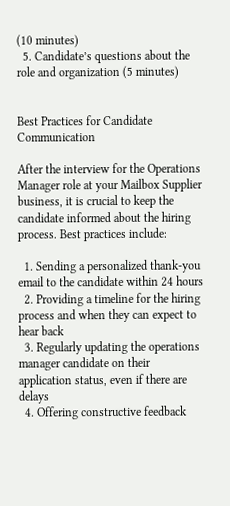(10 minutes)
  5. Candidate’s questions about the role and organization (5 minutes)


Best Practices for Candidate Communication

After the interview for the Operations Manager role at your Mailbox Supplier business, it is crucial to keep the candidate informed about the hiring process. Best practices include:

  1. Sending a personalized thank-you email to the candidate within 24 hours
  2. Providing a timeline for the hiring process and when they can expect to hear back
  3. Regularly updating the operations manager candidate on their application status, even if there are delays
  4. Offering constructive feedback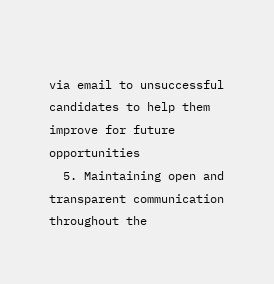via email to unsuccessful candidates to help them improve for future opportunities
  5. Maintaining open and transparent communication throughout the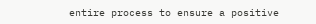entire process to ensure a positive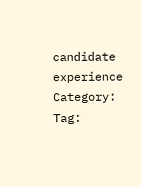candidate experience
Category: Tag: